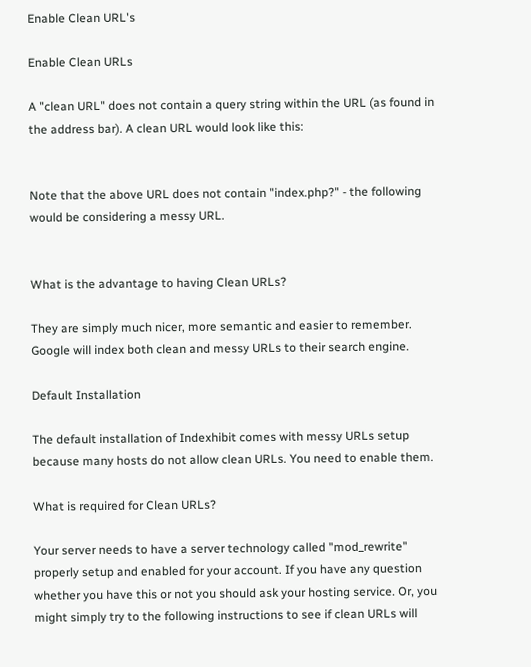Enable Clean URL's

Enable Clean URLs

A "clean URL" does not contain a query string within the URL (as found in the address bar). A clean URL would look like this:


Note that the above URL does not contain "index.php?" - the following would be considering a messy URL.


What is the advantage to having Clean URLs?

They are simply much nicer, more semantic and easier to remember. Google will index both clean and messy URLs to their search engine.

Default Installation

The default installation of Indexhibit comes with messy URLs setup because many hosts do not allow clean URLs. You need to enable them.

What is required for Clean URLs?

Your server needs to have a server technology called "mod_rewrite" properly setup and enabled for your account. If you have any question whether you have this or not you should ask your hosting service. Or, you might simply try to the following instructions to see if clean URLs will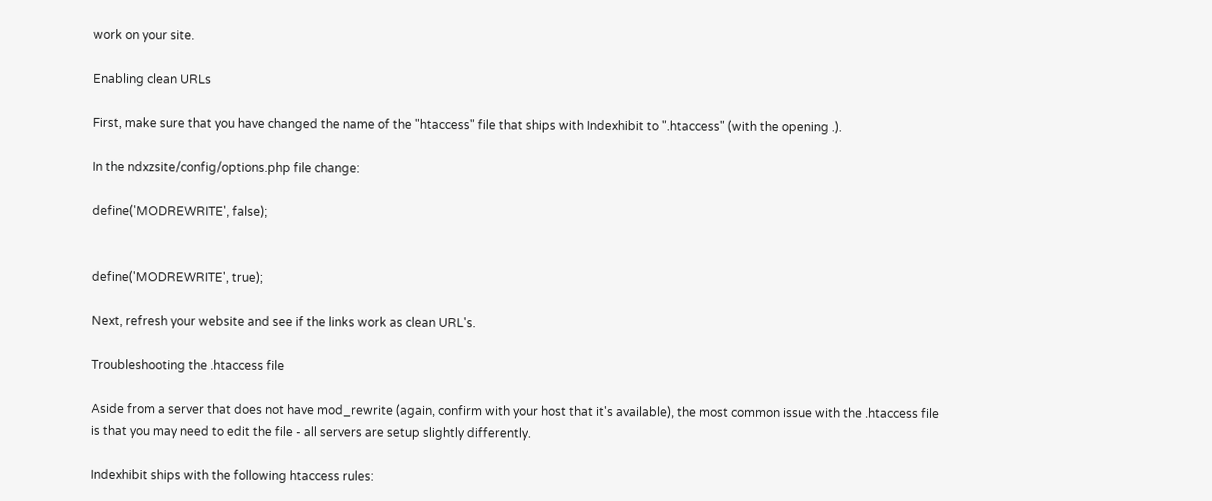work on your site.

Enabling clean URLs

First, make sure that you have changed the name of the "htaccess" file that ships with Indexhibit to ".htaccess" (with the opening .).

In the ndxzsite/config/options.php file change:

define('MODREWRITE', false);


define('MODREWRITE', true);

Next, refresh your website and see if the links work as clean URL's.

Troubleshooting the .htaccess file

Aside from a server that does not have mod_rewrite (again, confirm with your host that it's available), the most common issue with the .htaccess file is that you may need to edit the file - all servers are setup slightly differently.

Indexhibit ships with the following htaccess rules: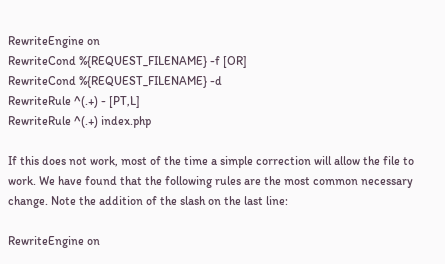RewriteEngine on
RewriteCond %{REQUEST_FILENAME} -f [OR]
RewriteCond %{REQUEST_FILENAME} -d
RewriteRule ^(.+) - [PT,L]
RewriteRule ^(.+) index.php

If this does not work, most of the time a simple correction will allow the file to work. We have found that the following rules are the most common necessary change. Note the addition of the slash on the last line:

RewriteEngine on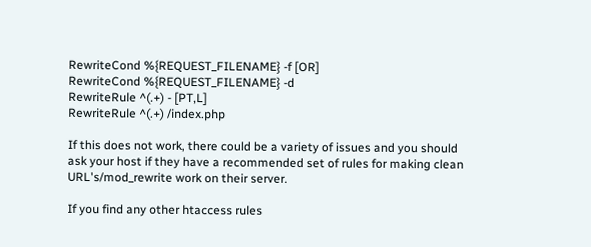RewriteCond %{REQUEST_FILENAME} -f [OR]
RewriteCond %{REQUEST_FILENAME} -d
RewriteRule ^(.+) - [PT,L]
RewriteRule ^(.+) /index.php

If this does not work, there could be a variety of issues and you should ask your host if they have a recommended set of rules for making clean URL's/mod_rewrite work on their server.

If you find any other htaccess rules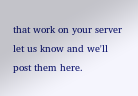that work on your server let us know and we'll post them here.